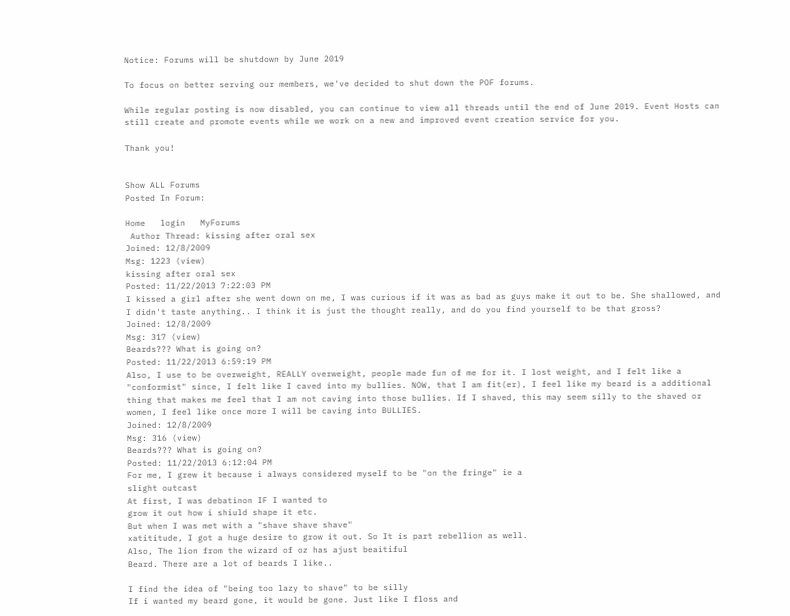Notice: Forums will be shutdown by June 2019

To focus on better serving our members, we've decided to shut down the POF forums.

While regular posting is now disabled, you can continue to view all threads until the end of June 2019. Event Hosts can still create and promote events while we work on a new and improved event creation service for you.

Thank you!


Show ALL Forums
Posted In Forum:

Home   login   MyForums
 Author Thread: kissing after oral sex
Joined: 12/8/2009
Msg: 1223 (view)
kissing after oral sex
Posted: 11/22/2013 7:22:03 PM
I kissed a girl after she went down on me, I was curious if it was as bad as guys make it out to be. She shallowed, and I didn't taste anything.. I think it is just the thought really, and do you find yourself to be that gross?
Joined: 12/8/2009
Msg: 317 (view)
Beards??? What is going on?
Posted: 11/22/2013 6:59:19 PM
Also, I use to be overweight, REALLY overweight, people made fun of me for it. I lost weight, and I felt like a "conformist" since, I felt like I caved into my bullies. NOW, that I am fit(er), I feel like my beard is a additional thing that makes me feel that I am not caving into those bullies. If I shaved, this may seem silly to the shaved or women, I feel like once more I will be caving into BULLIES.
Joined: 12/8/2009
Msg: 316 (view)
Beards??? What is going on?
Posted: 11/22/2013 6:12:04 PM
For me, I grew it because i always considered myself to be "on the fringe" ie a
slight outcast
At first, I was debatinon IF I wanted to
grow it out how i shiuld shape it etc.
But when I was met with a "shave shave shave"
xatititude, I got a huge desire to grow it out. So It is part rebellion as well.
Also, The lion from the wizard of oz has ajust beaitiful
Beard. There are a lot of beards I like..

I find the idea of "being too lazy to shave" to be silly
If i wanted my beard gone, it would be gone. Just like I floss and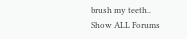brush my teeth..
Show ALL Forums